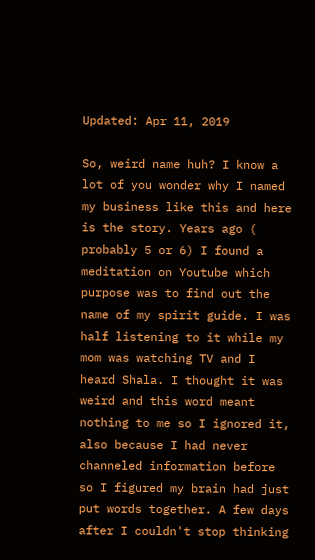Updated: Apr 11, 2019

So, weird name huh? I know a lot of you wonder why I named my business like this and here is the story. Years ago ( probably 5 or 6) I found a meditation on Youtube which purpose was to find out the name of my spirit guide. I was half listening to it while my mom was watching TV and I heard Shala. I thought it was weird and this word meant nothing to me so I ignored it, also because I had never channeled information before so I figured my brain had just put words together. A few days after I couldn't stop thinking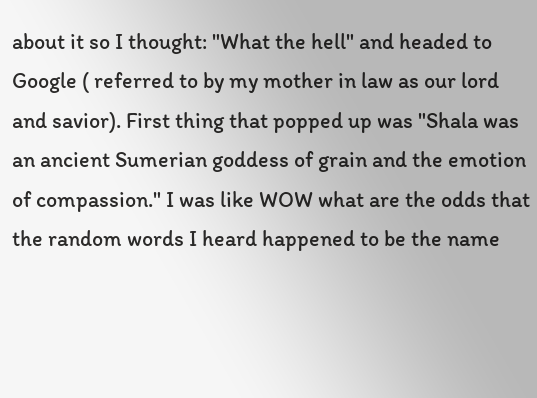about it so I thought: "What the hell" and headed to Google ( referred to by my mother in law as our lord and savior). First thing that popped up was "Shala was an ancient Sumerian goddess of grain and the emotion of compassion." I was like WOW what are the odds that the random words I heard happened to be the name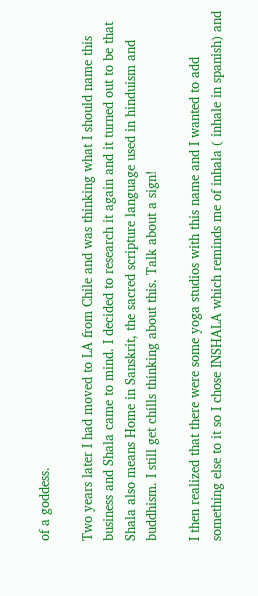of a goddess.

Two years later I had moved to LA from Chile and was thinking what I should name this business and Shala came to mind. I decided to research it again and it turned out to be that Shala also means Home in Sanskrit, the sacred scripture language used in hinduism and buddhism. I still get chills thinking about this. Talk about a sign!

I then realized that there were some yoga studios with this name and I wanted to add something else to it so I chose INSHALA which reminds me of inhala ( inhale in spanish) and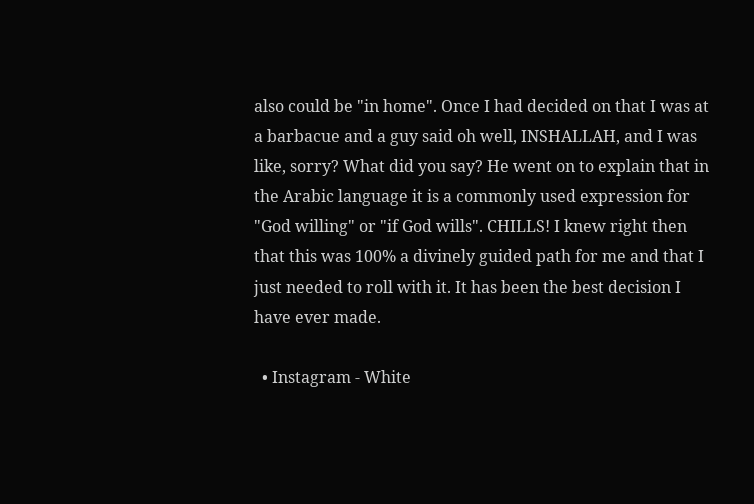also could be "in home". Once I had decided on that I was at a barbacue and a guy said oh well, INSHALLAH, and I was like, sorry? What did you say? He went on to explain that in the Arabic language it is a commonly used expression for "God willing" or "if God wills". CHILLS! I knew right then that this was 100% a divinely guided path for me and that I just needed to roll with it. It has been the best decision I have ever made.

  • Instagram - White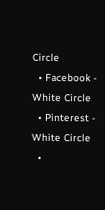Circle
  • Facebook - White Circle
  • Pinterest - White Circle
  •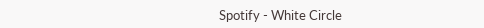Spotify - White Circle